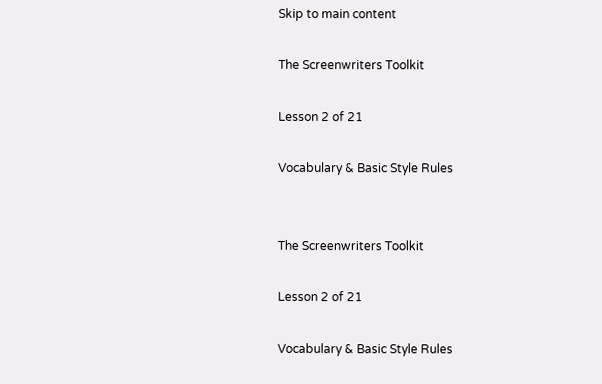Skip to main content

The Screenwriters Toolkit

Lesson 2 of 21

Vocabulary & Basic Style Rules


The Screenwriters Toolkit

Lesson 2 of 21

Vocabulary & Basic Style Rules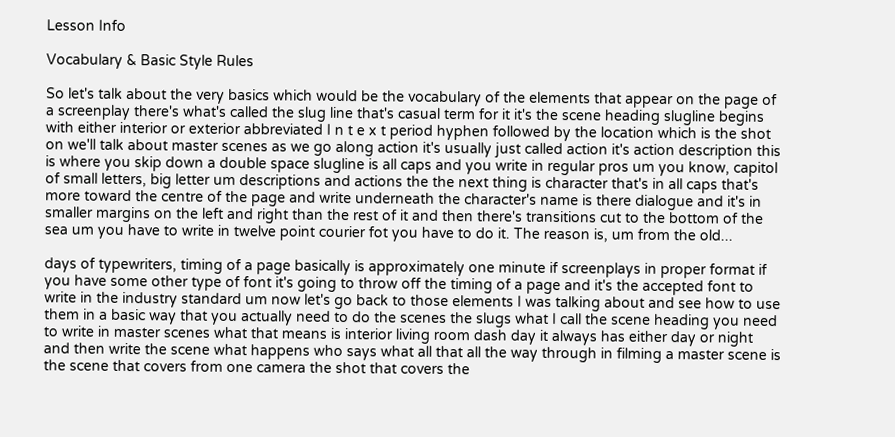Lesson Info

Vocabulary & Basic Style Rules

So let's talk about the very basics which would be the vocabulary of the elements that appear on the page of a screenplay there's what's called the slug line that's casual term for it it's the scene heading slugline begins with either interior or exterior abbreviated I n t e x t period hyphen followed by the location which is the shot on we'll talk about master scenes as we go along action it's usually just called action it's action description this is where you skip down a double space slugline is all caps and you write in regular pros um you know, capitol of small letters, big letter um descriptions and actions the the next thing is character that's in all caps that's more toward the centre of the page and write underneath the character's name is there dialogue and it's in smaller margins on the left and right than the rest of it and then there's transitions cut to the bottom of the sea um you have to write in twelve point courier fot you have to do it. The reason is, um from the old...

days of typewriters, timing of a page basically is approximately one minute if screenplays in proper format if you have some other type of font it's going to throw off the timing of a page and it's the accepted font to write in the industry standard um now let's go back to those elements I was talking about and see how to use them in a basic way that you actually need to do the scenes the slugs what I call the scene heading you need to write in master scenes what that means is interior living room dash day it always has either day or night and then write the scene what happens who says what all that all the way through in filming a master scene is the scene that covers from one camera the shot that covers the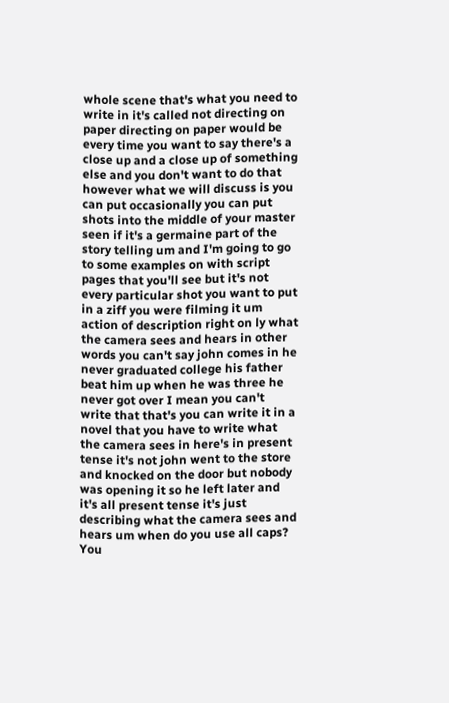whole scene that's what you need to write in it's called not directing on paper directing on paper would be every time you want to say there's a close up and a close up of something else and you don't want to do that however what we will discuss is you can put occasionally you can put shots into the middle of your master seen if it's a germaine part of the story telling um and I'm going to go to some examples on with script pages that you'll see but it's not every particular shot you want to put in a ziff you were filming it um action of description right on ly what the camera sees and hears in other words you can't say john comes in he never graduated college his father beat him up when he was three he never got over I mean you can't write that that's you can write it in a novel that you have to write what the camera sees in here's in present tense it's not john went to the store and knocked on the door but nobody was opening it so he left later and it's all present tense it's just describing what the camera sees and hears um when do you use all caps? You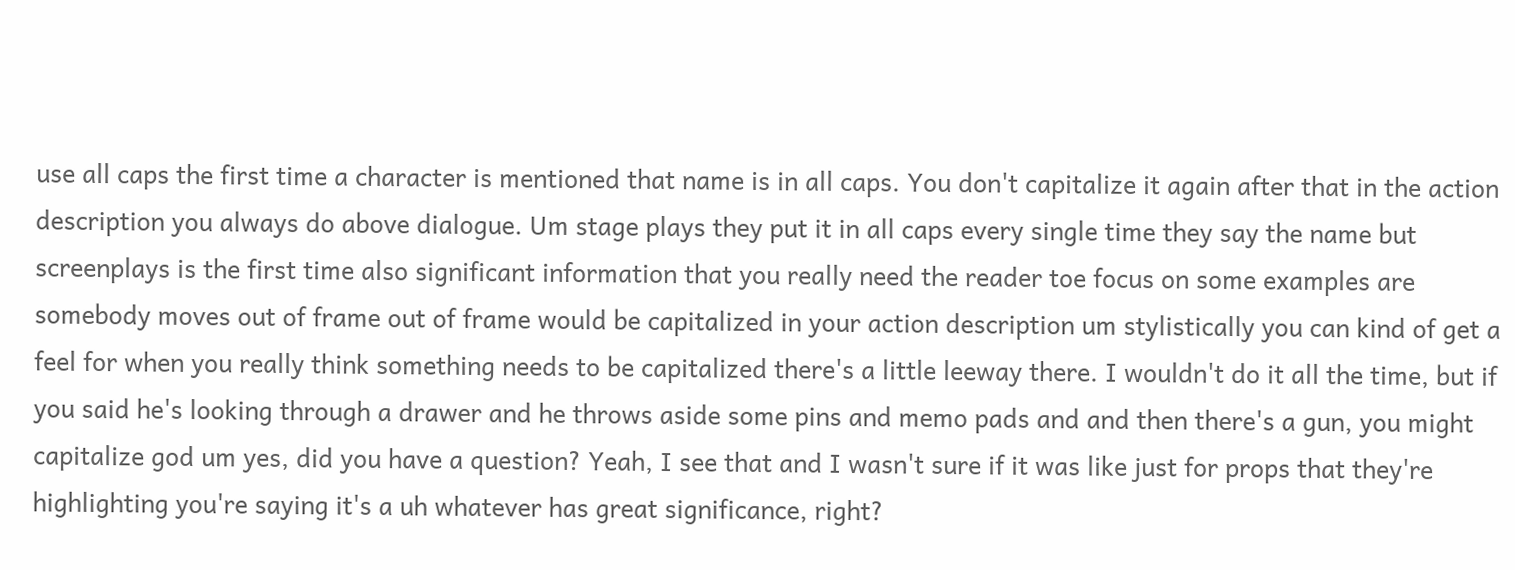use all caps the first time a character is mentioned that name is in all caps. You don't capitalize it again after that in the action description you always do above dialogue. Um stage plays they put it in all caps every single time they say the name but screenplays is the first time also significant information that you really need the reader toe focus on some examples are somebody moves out of frame out of frame would be capitalized in your action description um stylistically you can kind of get a feel for when you really think something needs to be capitalized there's a little leeway there. I wouldn't do it all the time, but if you said he's looking through a drawer and he throws aside some pins and memo pads and and then there's a gun, you might capitalize god um yes, did you have a question? Yeah, I see that and I wasn't sure if it was like just for props that they're highlighting you're saying it's a uh whatever has great significance, right?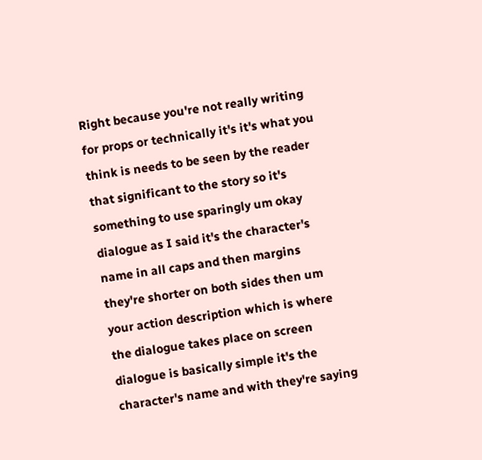Right because you're not really writing for props or technically it's it's what you think is needs to be seen by the reader that significant to the story so it's something to use sparingly um okay dialogue as I said it's the character's name in all caps and then margins they're shorter on both sides then um your action description which is where the dialogue takes place on screen dialogue is basically simple it's the character's name and with they're saying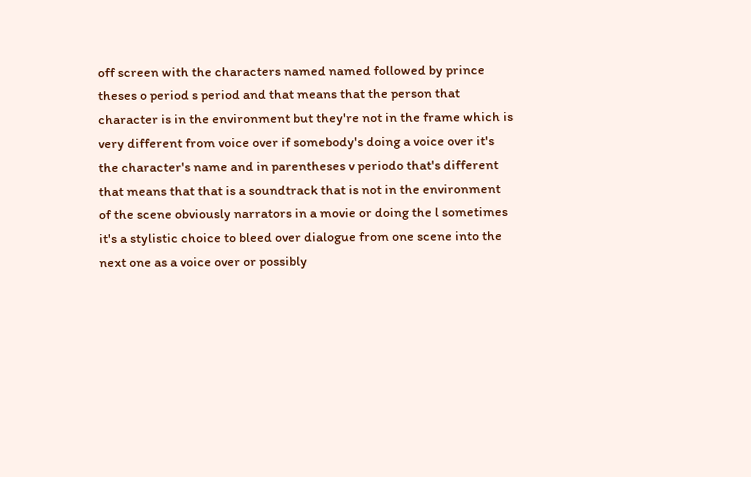off screen with the characters named named followed by prince theses o period s period and that means that the person that character is in the environment but they're not in the frame which is very different from voice over if somebody's doing a voice over it's the character's name and in parentheses v periodo that's different that means that that is a soundtrack that is not in the environment of the scene obviously narrators in a movie or doing the l sometimes it's a stylistic choice to bleed over dialogue from one scene into the next one as a voice over or possibly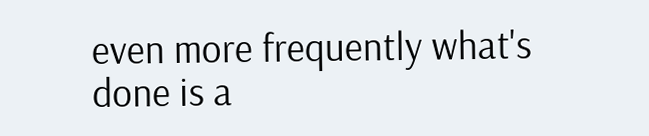even more frequently what's done is a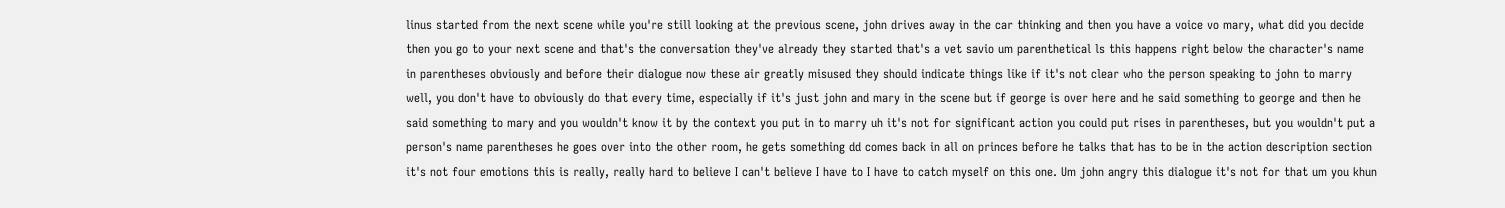linus started from the next scene while you're still looking at the previous scene, john drives away in the car thinking and then you have a voice vo mary, what did you decide then you go to your next scene and that's the conversation they've already they started that's a vet savio um parenthetical ls this happens right below the character's name in parentheses obviously and before their dialogue now these air greatly misused they should indicate things like if it's not clear who the person speaking to john to marry well, you don't have to obviously do that every time, especially if it's just john and mary in the scene but if george is over here and he said something to george and then he said something to mary and you wouldn't know it by the context you put in to marry uh it's not for significant action you could put rises in parentheses, but you wouldn't put a person's name parentheses he goes over into the other room, he gets something dd comes back in all on princes before he talks that has to be in the action description section it's not four emotions this is really, really hard to believe I can't believe I have to I have to catch myself on this one. Um john angry this dialogue it's not for that um you khun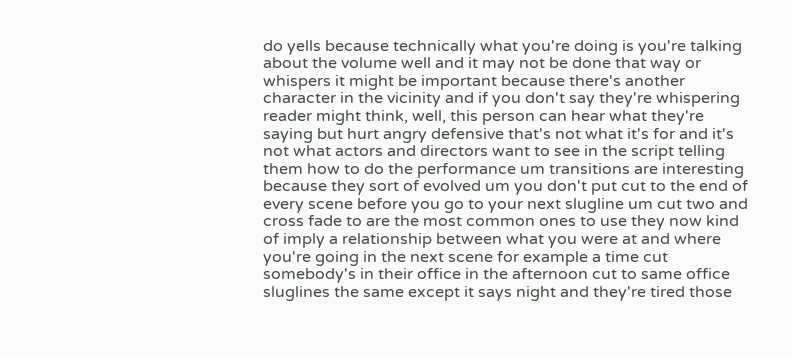do yells because technically what you're doing is you're talking about the volume well and it may not be done that way or whispers it might be important because there's another character in the vicinity and if you don't say they're whispering reader might think, well, this person can hear what they're saying but hurt angry defensive that's not what it's for and it's not what actors and directors want to see in the script telling them how to do the performance um transitions are interesting because they sort of evolved um you don't put cut to the end of every scene before you go to your next slugline um cut two and cross fade to are the most common ones to use they now kind of imply a relationship between what you were at and where you're going in the next scene for example a time cut somebody's in their office in the afternoon cut to same office sluglines the same except it says night and they're tired those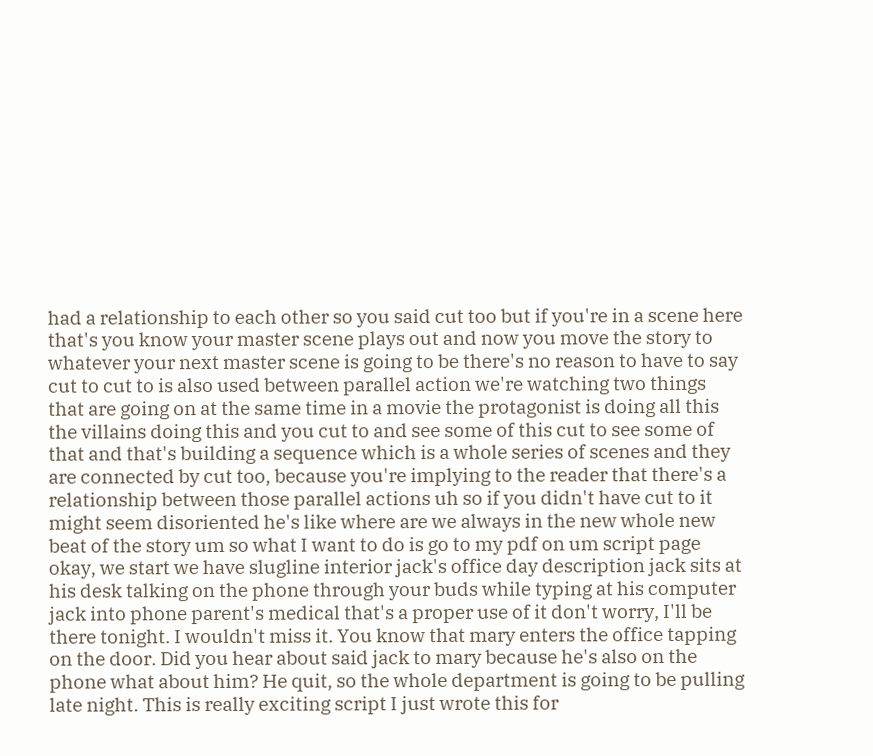had a relationship to each other so you said cut too but if you're in a scene here that's you know your master scene plays out and now you move the story to whatever your next master scene is going to be there's no reason to have to say cut to cut to is also used between parallel action we're watching two things that are going on at the same time in a movie the protagonist is doing all this the villains doing this and you cut to and see some of this cut to see some of that and that's building a sequence which is a whole series of scenes and they are connected by cut too, because you're implying to the reader that there's a relationship between those parallel actions uh so if you didn't have cut to it might seem disoriented he's like where are we always in the new whole new beat of the story um so what I want to do is go to my pdf on um script page okay, we start we have slugline interior jack's office day description jack sits at his desk talking on the phone through your buds while typing at his computer jack into phone parent's medical that's a proper use of it don't worry, I'll be there tonight. I wouldn't miss it. You know that mary enters the office tapping on the door. Did you hear about said jack to mary because he's also on the phone what about him? He quit, so the whole department is going to be pulling late night. This is really exciting script I just wrote this for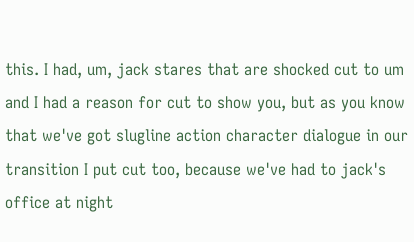this. I had, um, jack stares that are shocked cut to um and I had a reason for cut to show you, but as you know that we've got slugline action character dialogue in our transition I put cut too, because we've had to jack's office at night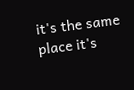it's the same place it's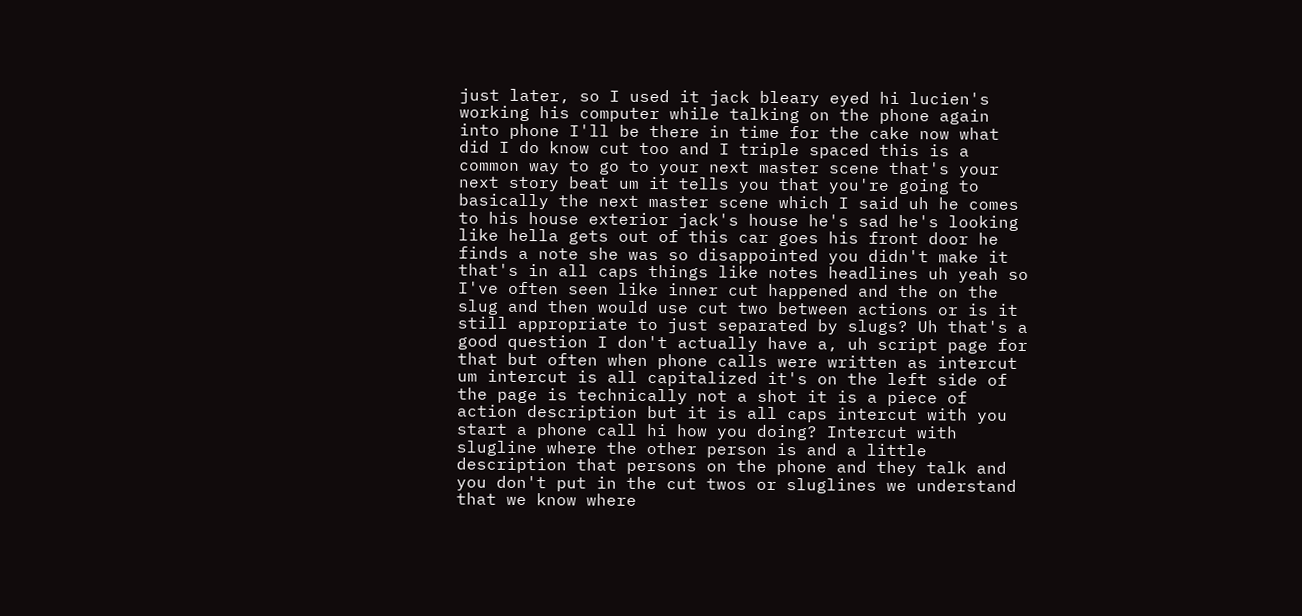just later, so I used it jack bleary eyed hi lucien's working his computer while talking on the phone again into phone I'll be there in time for the cake now what did I do know cut too and I triple spaced this is a common way to go to your next master scene that's your next story beat um it tells you that you're going to basically the next master scene which I said uh he comes to his house exterior jack's house he's sad he's looking like hella gets out of this car goes his front door he finds a note she was so disappointed you didn't make it that's in all caps things like notes headlines uh yeah so I've often seen like inner cut happened and the on the slug and then would use cut two between actions or is it still appropriate to just separated by slugs? Uh that's a good question I don't actually have a, uh script page for that but often when phone calls were written as intercut um intercut is all capitalized it's on the left side of the page is technically not a shot it is a piece of action description but it is all caps intercut with you start a phone call hi how you doing? Intercut with slugline where the other person is and a little description that persons on the phone and they talk and you don't put in the cut twos or sluglines we understand that we know where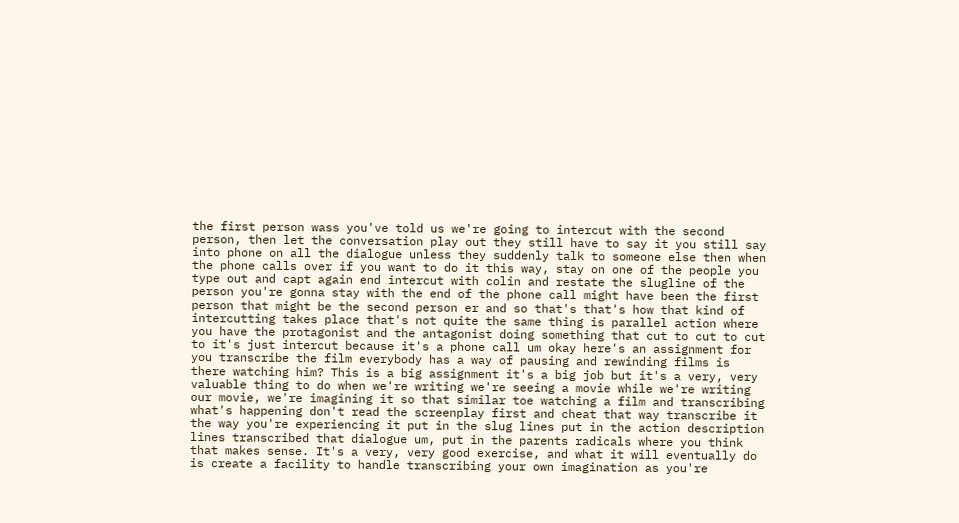the first person wass you've told us we're going to intercut with the second person, then let the conversation play out they still have to say it you still say into phone on all the dialogue unless they suddenly talk to someone else then when the phone calls over if you want to do it this way, stay on one of the people you type out and capt again end intercut with colin and restate the slugline of the person you're gonna stay with the end of the phone call might have been the first person that might be the second person er and so that's that's how that kind of intercutting takes place that's not quite the same thing is parallel action where you have the protagonist and the antagonist doing something that cut to cut to cut to it's just intercut because it's a phone call um okay here's an assignment for you transcribe the film everybody has a way of pausing and rewinding films is there watching him? This is a big assignment it's a big job but it's a very, very valuable thing to do when we're writing we're seeing a movie while we're writing our movie, we're imagining it so that similar toe watching a film and transcribing what's happening don't read the screenplay first and cheat that way transcribe it the way you're experiencing it put in the slug lines put in the action description lines transcribed that dialogue um, put in the parents radicals where you think that makes sense. It's a very, very good exercise, and what it will eventually do is create a facility to handle transcribing your own imagination as you're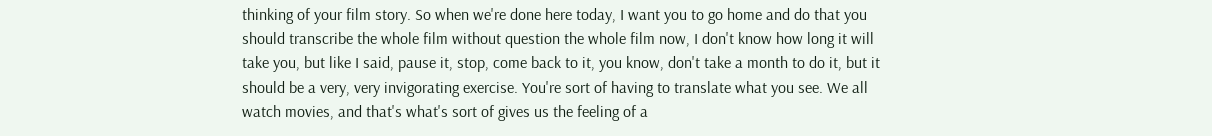thinking of your film story. So when we're done here today, I want you to go home and do that you should transcribe the whole film without question the whole film now, I don't know how long it will take you, but like I said, pause it, stop, come back to it, you know, don't take a month to do it, but it should be a very, very invigorating exercise. You're sort of having to translate what you see. We all watch movies, and that's what's sort of gives us the feeling of a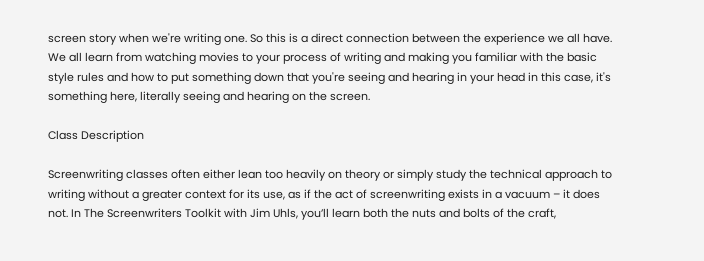screen story when we're writing one. So this is a direct connection between the experience we all have. We all learn from watching movies to your process of writing and making you familiar with the basic style rules and how to put something down that you're seeing and hearing in your head in this case, it's something here, literally seeing and hearing on the screen.

Class Description

Screenwriting classes often either lean too heavily on theory or simply study the technical approach to writing without a greater context for its use, as if the act of screenwriting exists in a vacuum – it does not. In The Screenwriters Toolkit with Jim Uhls, you’ll learn both the nuts and bolts of the craft,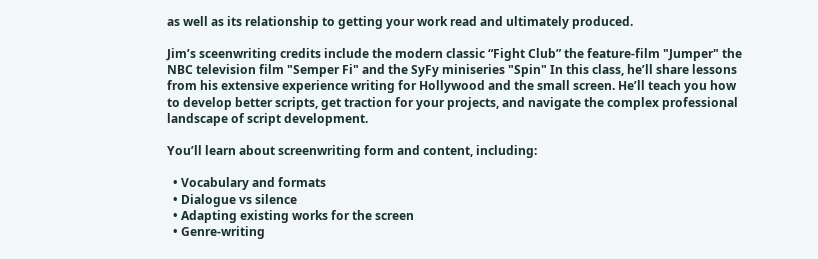as well as its relationship to getting your work read and ultimately produced.

Jim’s sceenwriting credits include the modern classic “Fight Club” the feature-film "Jumper" the NBC television film "Semper Fi" and the SyFy miniseries "Spin" In this class, he’ll share lessons from his extensive experience writing for Hollywood and the small screen. He’ll teach you how to develop better scripts, get traction for your projects, and navigate the complex professional landscape of script development.

You’ll learn about screenwriting form and content, including:

  • Vocabulary and formats
  • Dialogue vs silence
  • Adapting existing works for the screen
  • Genre-writing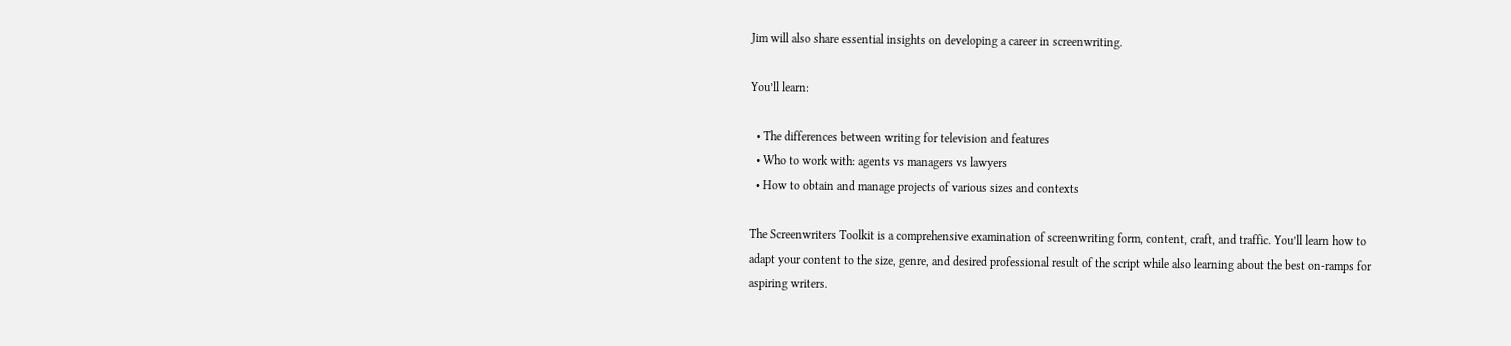Jim will also share essential insights on developing a career in screenwriting.

You’ll learn:

  • The differences between writing for television and features
  • Who to work with: agents vs managers vs lawyers
  • How to obtain and manage projects of various sizes and contexts

The Screenwriters Toolkit is a comprehensive examination of screenwriting form, content, craft, and traffic. You’ll learn how to adapt your content to the size, genre, and desired professional result of the script while also learning about the best on-ramps for aspiring writers.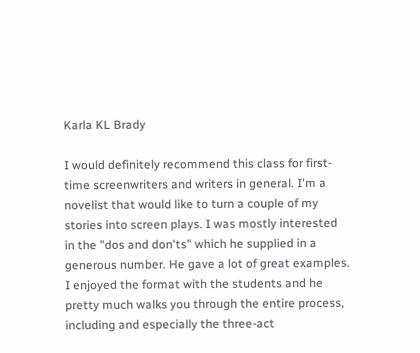Karla KL Brady

I would definitely recommend this class for first-time screenwriters and writers in general. I'm a novelist that would like to turn a couple of my stories into screen plays. I was mostly interested in the "dos and don'ts" which he supplied in a generous number. He gave a lot of great examples. I enjoyed the format with the students and he pretty much walks you through the entire process, including and especially the three-act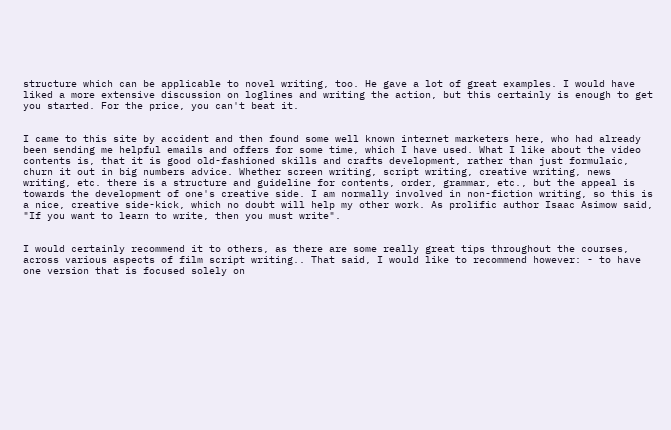structure which can be applicable to novel writing, too. He gave a lot of great examples. I would have liked a more extensive discussion on loglines and writing the action, but this certainly is enough to get you started. For the price, you can't beat it.


I came to this site by accident and then found some well known internet marketers here, who had already been sending me helpful emails and offers for some time, which I have used. What I like about the video contents is, that it is good old-fashioned skills and crafts development, rather than just formulaic, churn it out in big numbers advice. Whether screen writing, script writing, creative writing, news writing, etc. there is a structure and guideline for contents, order, grammar, etc., but the appeal is towards the development of one's creative side. I am normally involved in non-fiction writing, so this is a nice, creative side-kick, which no doubt will help my other work. As prolific author Isaac Asimow said, "If you want to learn to write, then you must write".


I would certainly recommend it to others, as there are some really great tips throughout the courses, across various aspects of film script writing.. That said, I would like to recommend however: - to have one version that is focused solely on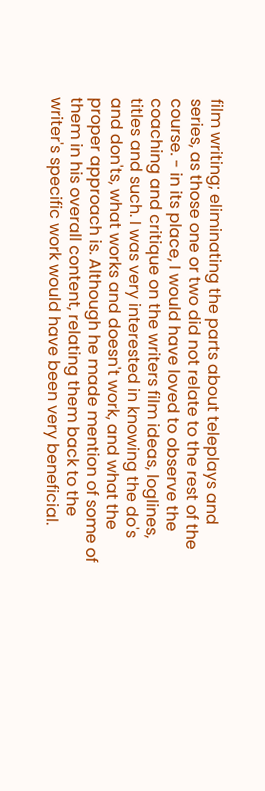film writing; eliminating the parts about teleplays and series, as those one or two did not relate to the rest of the course. - in its place, I would have loved to observe the coaching and critique on the writers film ideas, loglines, titles and such. I was very interested in knowing the do's and don'ts, what works and doesn't work, and what the proper approach is. Although he made mention of some of them in his overall content, relating them back to the writer's specific work would have been very beneficial.